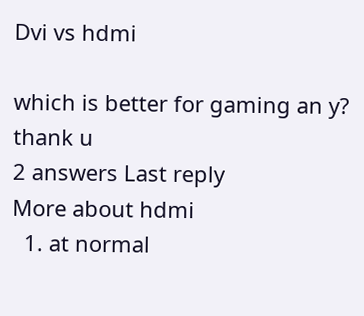Dvi vs hdmi

which is better for gaming an y? thank u
2 answers Last reply
More about hdmi
  1. at normal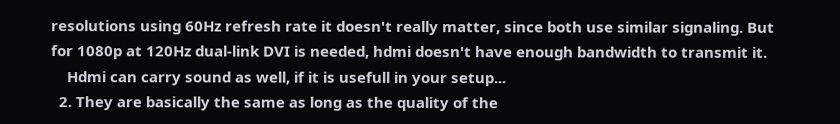resolutions using 60Hz refresh rate it doesn't really matter, since both use similar signaling. But for 1080p at 120Hz dual-link DVI is needed, hdmi doesn't have enough bandwidth to transmit it.
    Hdmi can carry sound as well, if it is usefull in your setup...
  2. They are basically the same as long as the quality of the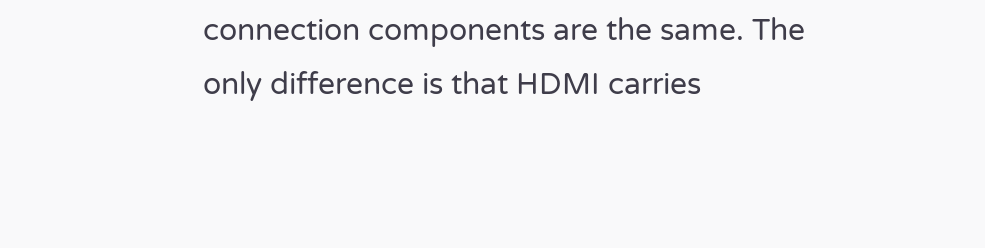connection components are the same. The only difference is that HDMI carries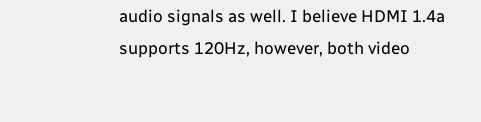audio signals as well. I believe HDMI 1.4a supports 120Hz, however, both video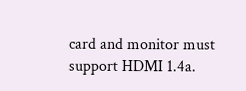card and monitor must support HDMI 1.4a.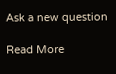Ask a new question

Read More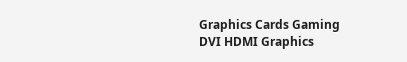Graphics Cards Gaming DVI HDMI Graphics